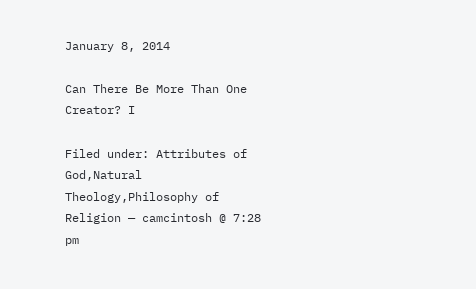January 8, 2014

Can There Be More Than One Creator? I

Filed under: Attributes of God,Natural Theology,Philosophy of Religion — camcintosh @ 7:28 pm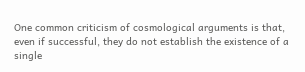One common criticism of cosmological arguments is that, even if successful, they do not establish the existence of a single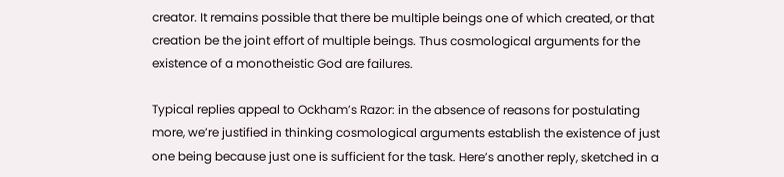creator. It remains possible that there be multiple beings one of which created, or that creation be the joint effort of multiple beings. Thus cosmological arguments for the existence of a monotheistic God are failures.

Typical replies appeal to Ockham’s Razor: in the absence of reasons for postulating more, we’re justified in thinking cosmological arguments establish the existence of just one being because just one is sufficient for the task. Here’s another reply, sketched in a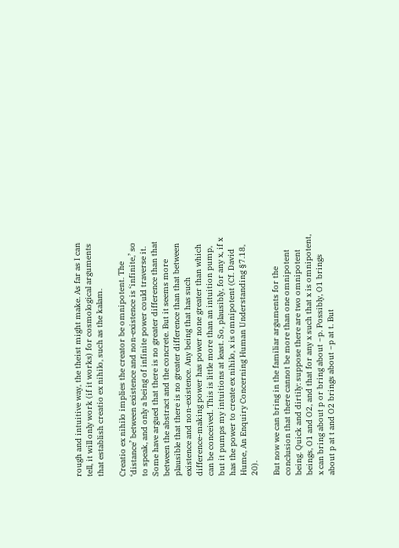rough and intuitive way, the theist might make. As far as I can tell, it will only work (if it works) for cosmological arguments that establish creatio ex nihilo, such as the kalam.

Creatio ex nihilo implies the creator be omnipotent. The ‘distance’ between existence and non-existence is ‘infinite,’ so to speak, and only a being of infinite power could traverse it. Some have argued that there is no greater difference than that between the abstract and the concrete. But it seems more plausible that there is no greater difference than that between existence and non-existence. Any being that has such difference-making power has power none greater than which can be conceived. This is little more than an intuition pump, but it pumps my intuitions at least. So, plausibly, for any x, if x has the power to create ex nihilo, x is omnipotent (Cf. David Hume, An Enquiry Concerning Human Understanding §7.18, 20).

But now we can bring in the familiar arguments for the conclusion that there cannot be more than one omnipotent being. Quick and dirtily: suppose there are two omnipotent beings, O1 and O2, and that for any x such that x is omnipotent, x can bring about p or bring about ~p. Possibly, O1 brings about p at t and O2 brings about ~p at t. But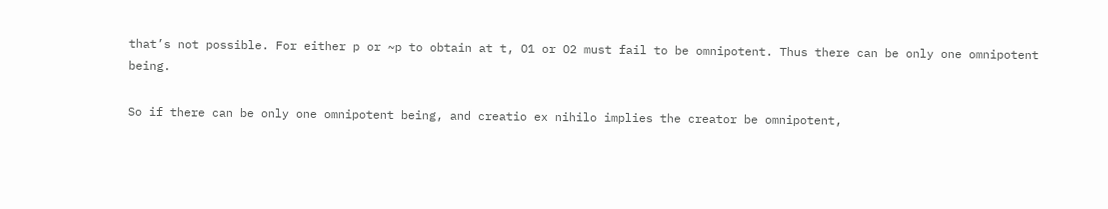that’s not possible. For either p or ~p to obtain at t, O1 or O2 must fail to be omnipotent. Thus there can be only one omnipotent being.

So if there can be only one omnipotent being, and creatio ex nihilo implies the creator be omnipotent,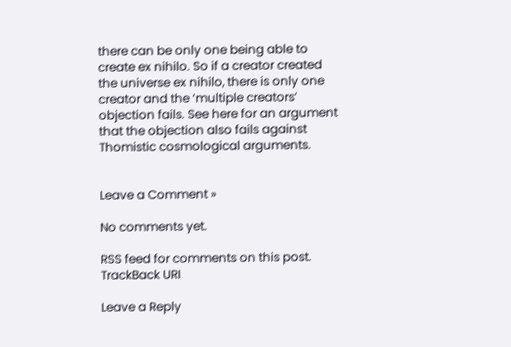there can be only one being able to create ex nihilo. So if a creator created the universe ex nihilo, there is only one creator and the ‘multiple creators’ objection fails. See here for an argument that the objection also fails against Thomistic cosmological arguments.


Leave a Comment »

No comments yet.

RSS feed for comments on this post. TrackBack URI

Leave a Reply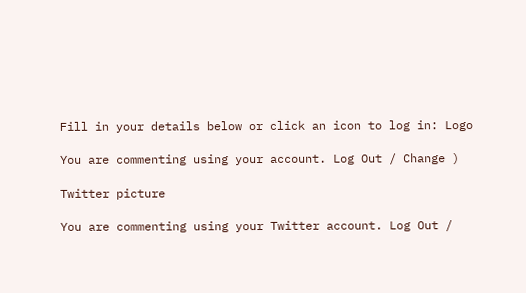Fill in your details below or click an icon to log in: Logo

You are commenting using your account. Log Out / Change )

Twitter picture

You are commenting using your Twitter account. Log Out /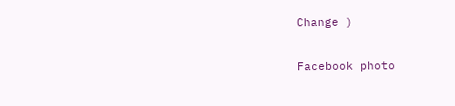Change )

Facebook photo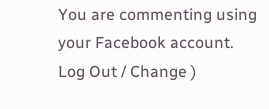You are commenting using your Facebook account. Log Out / Change )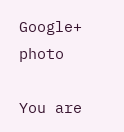Google+ photo

You are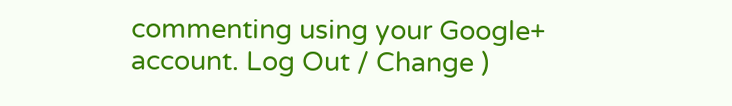commenting using your Google+ account. Log Out / Change )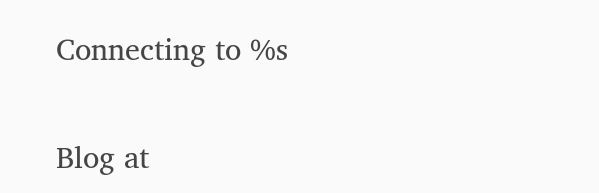Connecting to %s

Blog at